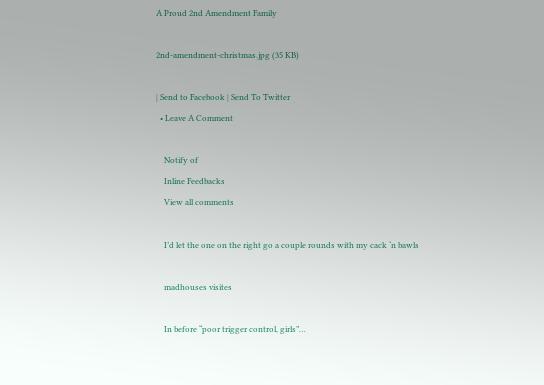A Proud 2nd Amendment Family

2nd-amendment-christmas.jpg (35 KB)

| Send to Facebook | Send To Twitter
  • Leave A Comment

    Notify of
    Inline Feedbacks
    View all comments

    I’d let the one on the right go a couple rounds with my cack ‘n bawls

    madhouses visites

    In before “poor trigger control, girls”…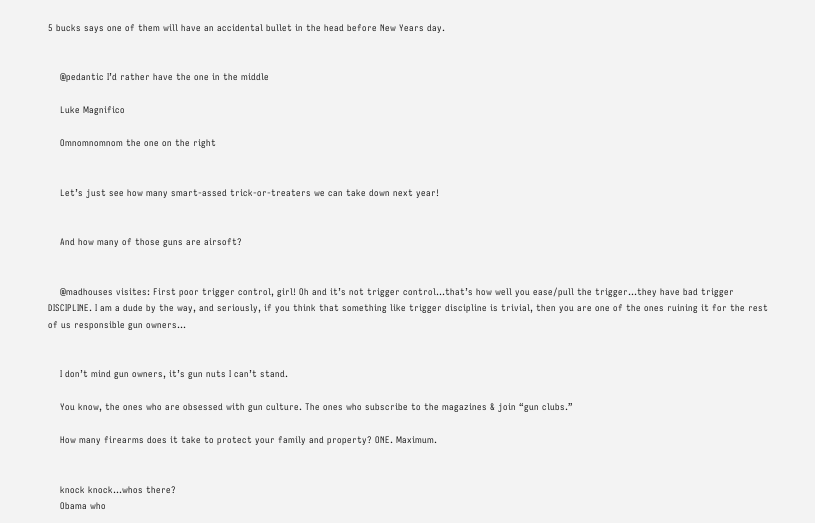5 bucks says one of them will have an accidental bullet in the head before New Years day.


    @pedantic I’d rather have the one in the middle

    Luke Magnifico

    Omnomnomnom the one on the right


    Let’s just see how many smart-assed trick-or-treaters we can take down next year!


    And how many of those guns are airsoft?


    @madhouses visites: First poor trigger control, girl! Oh and it’s not trigger control…that’s how well you ease/pull the trigger…they have bad trigger DISCIPLINE. I am a dude by the way, and seriously, if you think that something like trigger discipline is trivial, then you are one of the ones ruining it for the rest of us responsible gun owners…


    I don’t mind gun owners, it’s gun nuts I can’t stand.

    You know, the ones who are obsessed with gun culture. The ones who subscribe to the magazines & join “gun clubs.”

    How many firearms does it take to protect your family and property? ONE. Maximum.


    knock knock…whos there?
    Obama who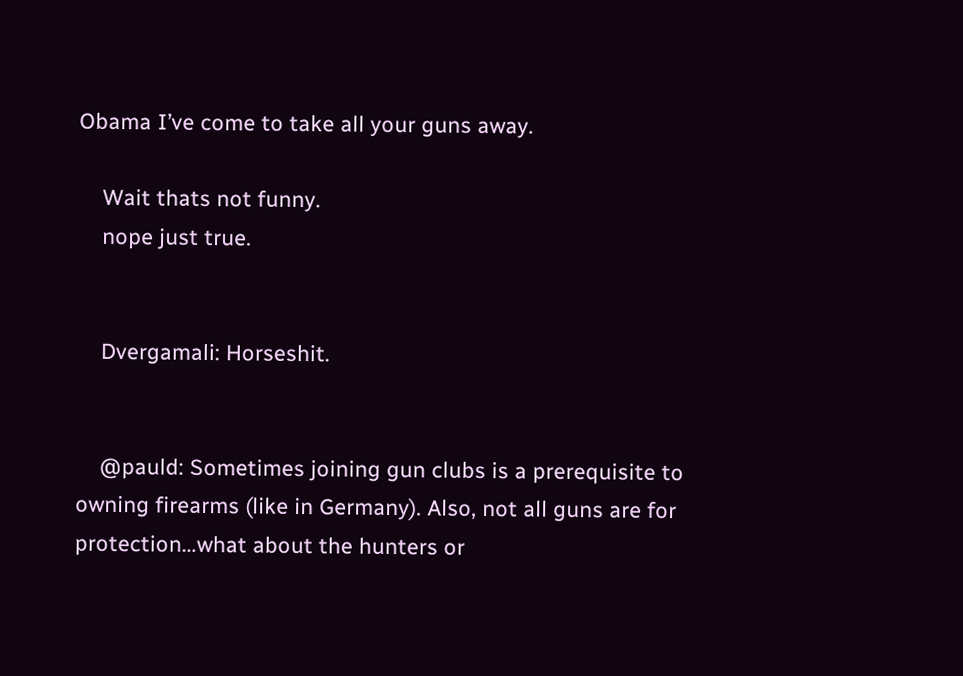Obama I’ve come to take all your guns away.

    Wait thats not funny.
    nope just true.


    Dvergamali: Horseshit.


    @pauld: Sometimes joining gun clubs is a prerequisite to owning firearms (like in Germany). Also, not all guns are for protection…what about the hunters or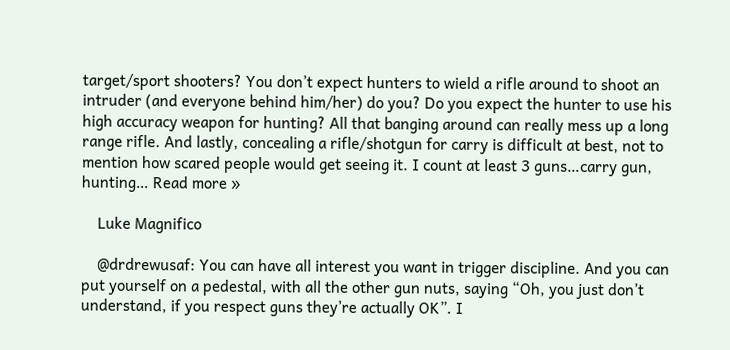target/sport shooters? You don’t expect hunters to wield a rifle around to shoot an intruder (and everyone behind him/her) do you? Do you expect the hunter to use his high accuracy weapon for hunting? All that banging around can really mess up a long range rifle. And lastly, concealing a rifle/shotgun for carry is difficult at best, not to mention how scared people would get seeing it. I count at least 3 guns…carry gun, hunting… Read more »

    Luke Magnifico

    @drdrewusaf: You can have all interest you want in trigger discipline. And you can put yourself on a pedestal, with all the other gun nuts, saying “Oh, you just don’t understand, if you respect guns they’re actually OK”. I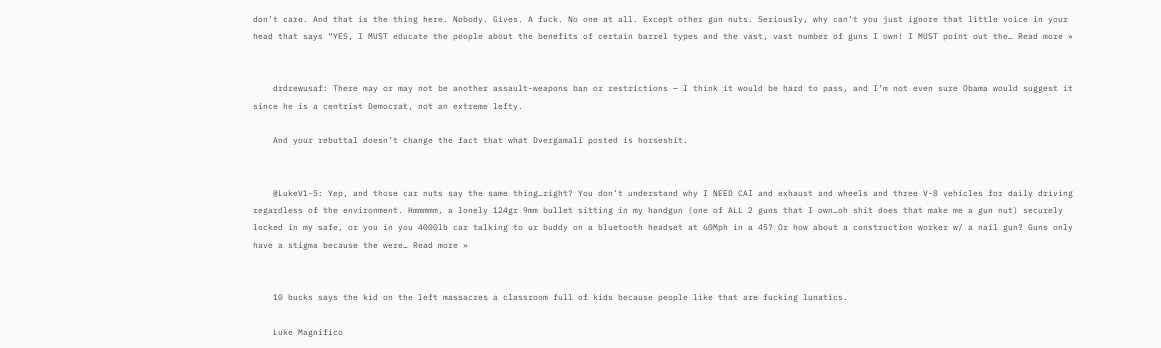don’t care. And that is the thing here. Nobody. Gives. A fuck. No one at all. Except other gun nuts. Seriously, why can’t you just ignore that little voice in your head that says “YES, I MUST educate the people about the benefits of certain barrel types and the vast, vast number of guns I own! I MUST point out the… Read more »


    drdrewusaf: There may or may not be another assault-weapons ban or restrictions — I think it would be hard to pass, and I’m not even sure Obama would suggest it since he is a centrist Democrat, not an extreme lefty.

    And your rebuttal doesn’t change the fact that what Dvergamali posted is horseshit.


    @LukeV1-5: Yep, and those car nuts say the same thing…right? You don’t understand why I NEED CAI and exhaust and wheels and three V-8 vehicles for daily driving regardless of the environment. Hmmmmm, a lonely 124gr 9mm bullet sitting in my handgun (one of ALL 2 guns that I own…oh shit does that make me a gun nut) securely locked in my safe, or you in you 4000lb car talking to ur buddy on a bluetooth headset at 60Mph in a 45? Or how about a construction worker w/ a nail gun? Guns only have a stigma because the were… Read more »


    10 bucks says the kid on the left massacres a classroom full of kids because people like that are fucking lunatics.

    Luke Magnifico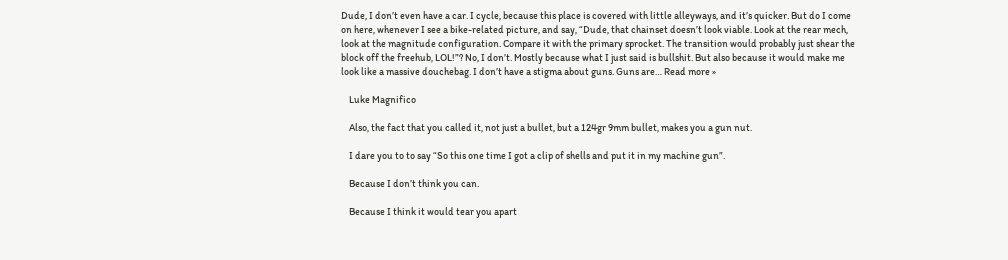Dude, I don’t even have a car. I cycle, because this place is covered with little alleyways, and it’s quicker. But do I come on here, whenever I see a bike-related picture, and say, “Dude, that chainset doesn’t look viable. Look at the rear mech, look at the magnitude configuration. Compare it with the primary sprocket. The transition would probably just shear the block off the freehub, LOL!”? No, I don’t. Mostly because what I just said is bullshit. But also because it would make me look like a massive douchebag. I don’t have a stigma about guns. Guns are… Read more »

    Luke Magnifico

    Also, the fact that you called it, not just a bullet, but a 124gr 9mm bullet, makes you a gun nut.

    I dare you to to say “So this one time I got a clip of shells and put it in my machine gun”.

    Because I don’t think you can.

    Because I think it would tear you apart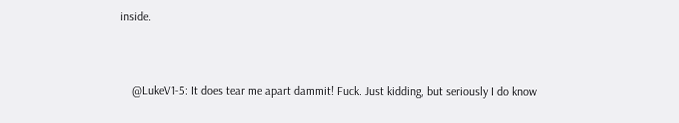inside.


    @LukeV1-5: It does tear me apart dammit! Fuck. Just kidding, but seriously I do know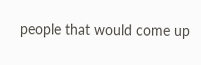people that would come up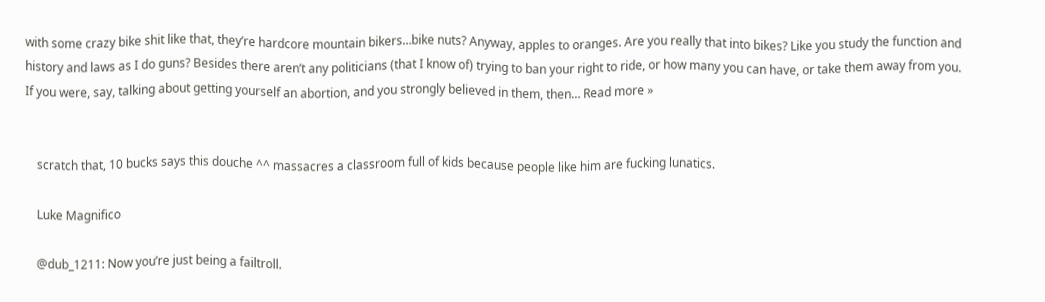with some crazy bike shit like that, they’re hardcore mountain bikers…bike nuts? Anyway, apples to oranges. Are you really that into bikes? Like you study the function and history and laws as I do guns? Besides there aren’t any politicians (that I know of) trying to ban your right to ride, or how many you can have, or take them away from you. If you were, say, talking about getting yourself an abortion, and you strongly believed in them, then… Read more »


    scratch that, 10 bucks says this douche ^^ massacres a classroom full of kids because people like him are fucking lunatics.

    Luke Magnifico

    @dub_1211: Now you’re just being a failtroll.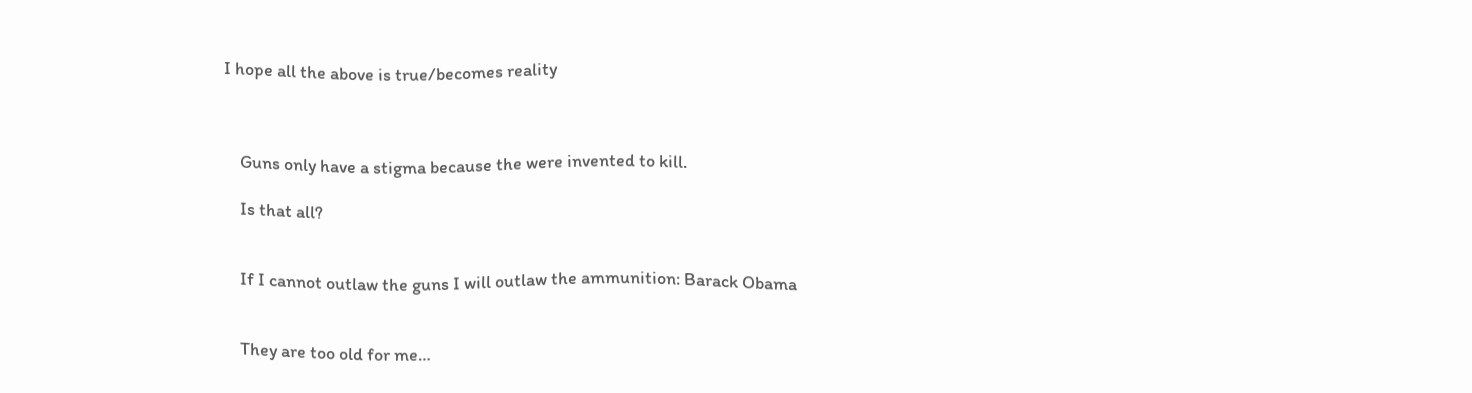I hope all the above is true/becomes reality



    Guns only have a stigma because the were invented to kill.

    Is that all?


    If I cannot outlaw the guns I will outlaw the ammunition: Barack Obama


    They are too old for me…